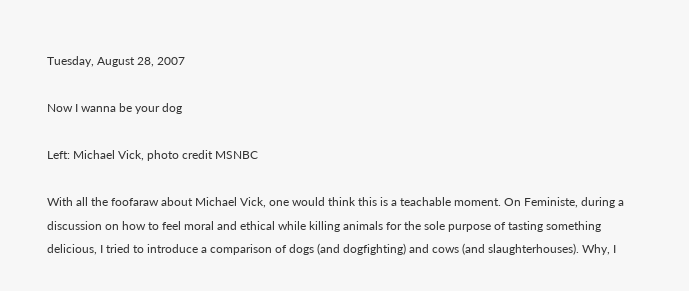Tuesday, August 28, 2007

Now I wanna be your dog

Left: Michael Vick, photo credit MSNBC

With all the foofaraw about Michael Vick, one would think this is a teachable moment. On Feministe, during a discussion on how to feel moral and ethical while killing animals for the sole purpose of tasting something delicious, I tried to introduce a comparison of dogs (and dogfighting) and cows (and slaughterhouses). Why, I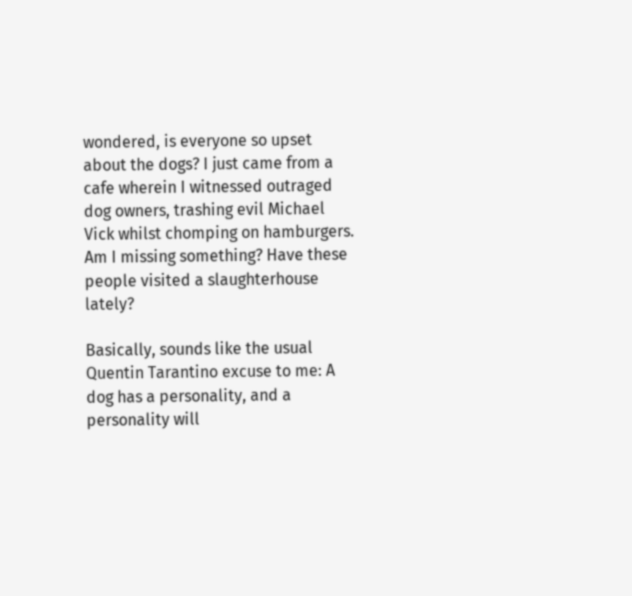wondered, is everyone so upset about the dogs? I just came from a cafe wherein I witnessed outraged dog owners, trashing evil Michael Vick whilst chomping on hamburgers. Am I missing something? Have these people visited a slaughterhouse lately?

Basically, sounds like the usual Quentin Tarantino excuse to me: A dog has a personality, and a personality will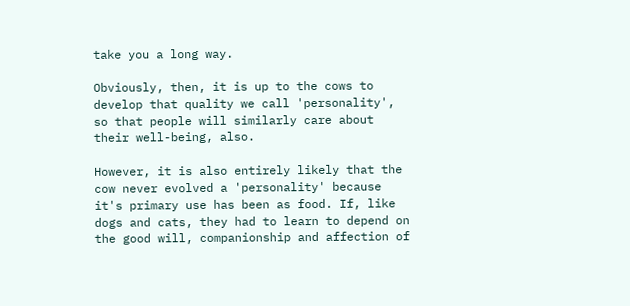take you a long way.

Obviously, then, it is up to the cows to develop that quality we call 'personality', so that people will similarly care about their well-being, also.

However, it is also entirely likely that the cow never evolved a 'personality' because it's primary use has been as food. If, like dogs and cats, they had to learn to depend on the good will, companionship and affection of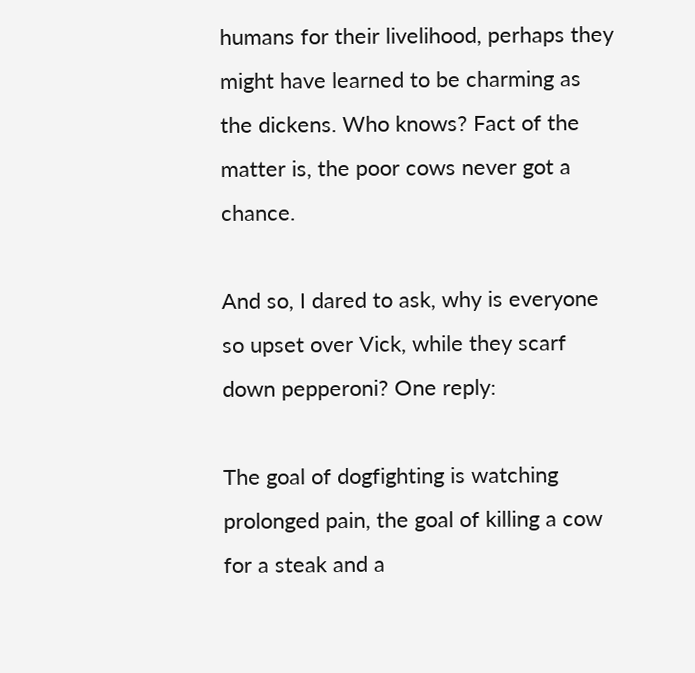humans for their livelihood, perhaps they might have learned to be charming as the dickens. Who knows? Fact of the matter is, the poor cows never got a chance.

And so, I dared to ask, why is everyone so upset over Vick, while they scarf down pepperoni? One reply:

The goal of dogfighting is watching prolonged pain, the goal of killing a cow for a steak and a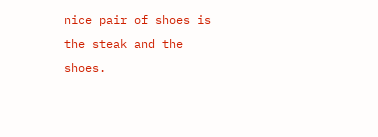nice pair of shoes is the steak and the shoes.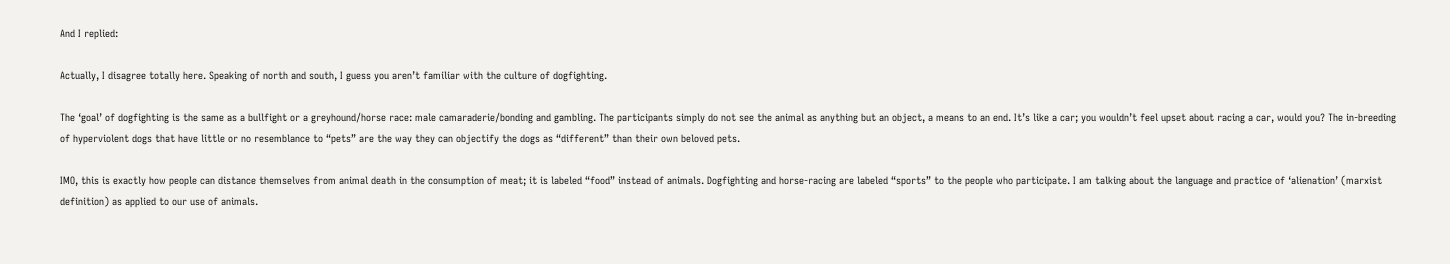And I replied:

Actually, I disagree totally here. Speaking of north and south, I guess you aren’t familiar with the culture of dogfighting.

The ‘goal’ of dogfighting is the same as a bullfight or a greyhound/horse race: male camaraderie/bonding and gambling. The participants simply do not see the animal as anything but an object, a means to an end. It’s like a car; you wouldn’t feel upset about racing a car, would you? The in-breeding of hyperviolent dogs that have little or no resemblance to “pets” are the way they can objectify the dogs as “different” than their own beloved pets.

IMO, this is exactly how people can distance themselves from animal death in the consumption of meat; it is labeled “food” instead of animals. Dogfighting and horse-racing are labeled “sports” to the people who participate. I am talking about the language and practice of ‘alienation’ (marxist definition) as applied to our use of animals.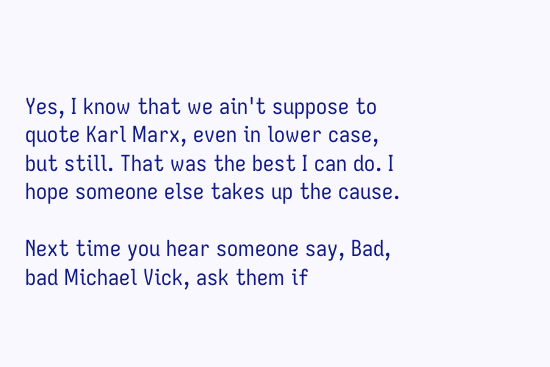Yes, I know that we ain't suppose to quote Karl Marx, even in lower case, but still. That was the best I can do. I hope someone else takes up the cause.

Next time you hear someone say, Bad, bad Michael Vick, ask them if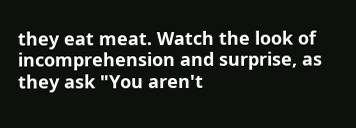they eat meat. Watch the look of incomprehension and surprise, as they ask "You aren't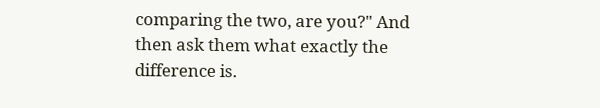comparing the two, are you?" And then ask them what exactly the difference is.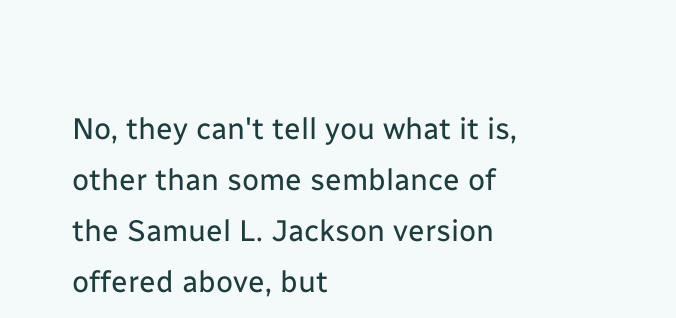No, they can't tell you what it is, other than some semblance of the Samuel L. Jackson version offered above, but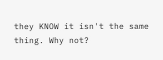they KNOW it isn't the same thing. Why not?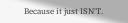Because it just ISN'T.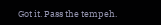Got it. Pass the tempeh.